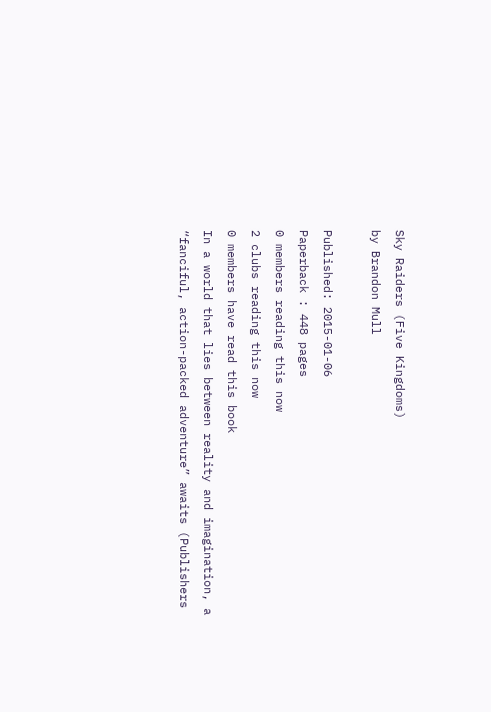Sky Raiders (Five Kingdoms)
by Brandon Mull

Published: 2015-01-06
Paperback : 448 pages
0 members reading this now
2 clubs reading this now
0 members have read this book
In a world that lies between reality and imagination, a “fanciful, action-packed adventure” awaits (Publishers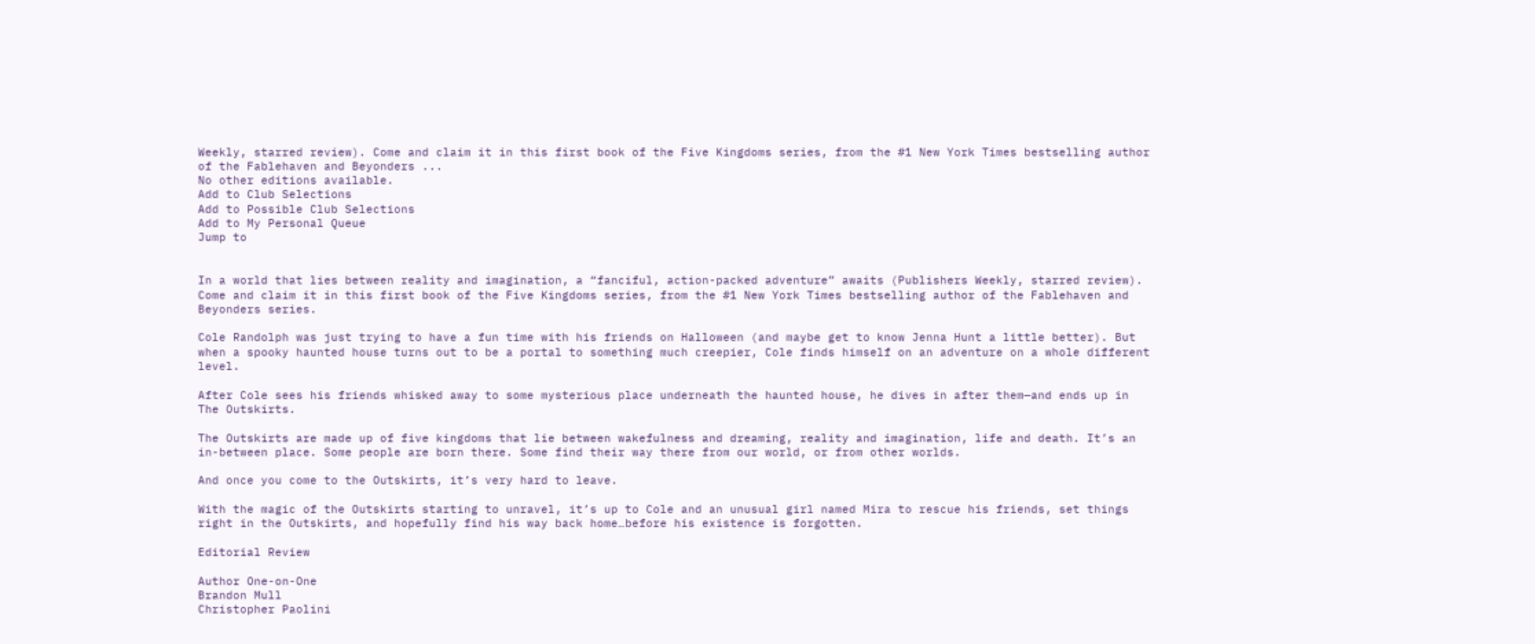Weekly, starred review). Come and claim it in this first book of the Five Kingdoms series, from the #1 New York Times bestselling author of the Fablehaven and Beyonders ...
No other editions available.
Add to Club Selections
Add to Possible Club Selections
Add to My Personal Queue
Jump to


In a world that lies between reality and imagination, a “fanciful, action-packed adventure” awaits (Publishers Weekly, starred review). Come and claim it in this first book of the Five Kingdoms series, from the #1 New York Times bestselling author of the Fablehaven and Beyonders series.

Cole Randolph was just trying to have a fun time with his friends on Halloween (and maybe get to know Jenna Hunt a little better). But when a spooky haunted house turns out to be a portal to something much creepier, Cole finds himself on an adventure on a whole different level.

After Cole sees his friends whisked away to some mysterious place underneath the haunted house, he dives in after them—and ends up in The Outskirts.

The Outskirts are made up of five kingdoms that lie between wakefulness and dreaming, reality and imagination, life and death. It’s an in-between place. Some people are born there. Some find their way there from our world, or from other worlds.

And once you come to the Outskirts, it’s very hard to leave.

With the magic of the Outskirts starting to unravel, it’s up to Cole and an unusual girl named Mira to rescue his friends, set things right in the Outskirts, and hopefully find his way back home…before his existence is forgotten.

Editorial Review

Author One-on-One
Brandon Mull
Christopher Paolini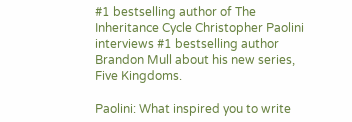#1 bestselling author of The Inheritance Cycle Christopher Paolini interviews #1 bestselling author Brandon Mull about his new series, Five Kingdoms.

Paolini: What inspired you to write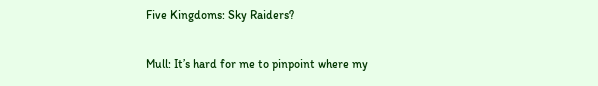Five Kingdoms: Sky Raiders?

Mull: It’s hard for me to pinpoint where my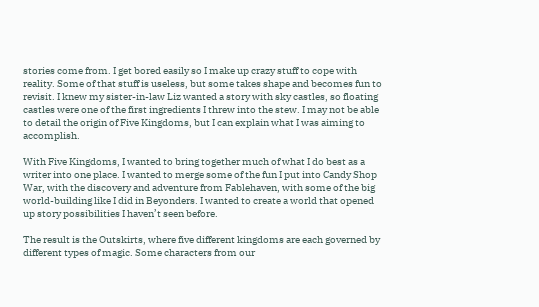stories come from. I get bored easily so I make up crazy stuff to cope with reality. Some of that stuff is useless, but some takes shape and becomes fun to revisit. I knew my sister-in-law Liz wanted a story with sky castles, so floating castles were one of the first ingredients I threw into the stew. I may not be able to detail the origin of Five Kingdoms, but I can explain what I was aiming to accomplish.

With Five Kingdoms, I wanted to bring together much of what I do best as a writer into one place. I wanted to merge some of the fun I put into Candy Shop War, with the discovery and adventure from Fablehaven, with some of the big world-building like I did in Beyonders. I wanted to create a world that opened up story possibilities I haven’t seen before.

The result is the Outskirts, where five different kingdoms are each governed by different types of magic. Some characters from our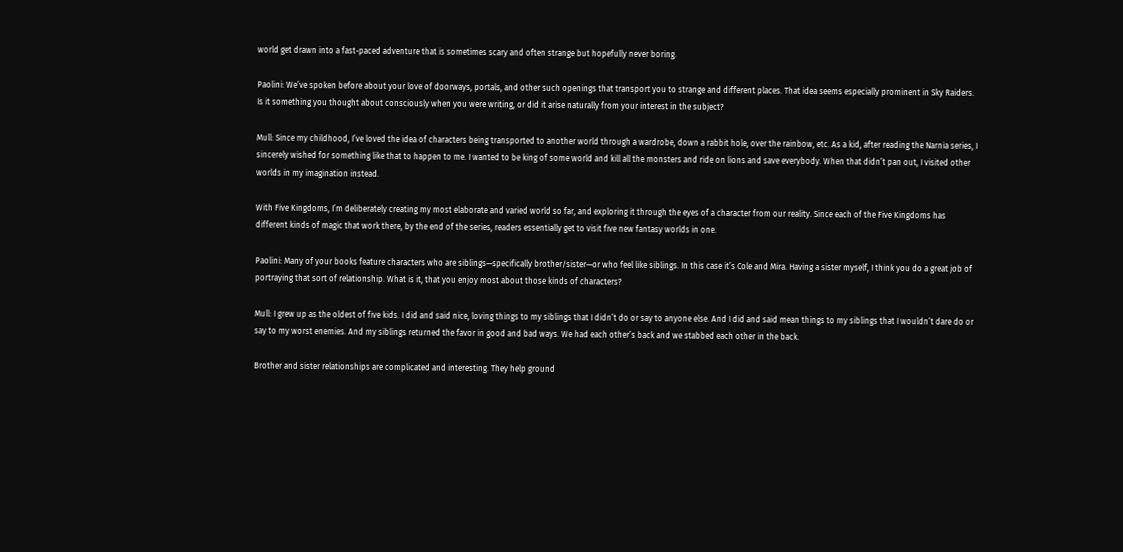world get drawn into a fast-paced adventure that is sometimes scary and often strange but hopefully never boring.

Paolini: We’ve spoken before about your love of doorways, portals, and other such openings that transport you to strange and different places. That idea seems especially prominent in Sky Raiders. Is it something you thought about consciously when you were writing, or did it arise naturally from your interest in the subject?

Mull: Since my childhood, I’ve loved the idea of characters being transported to another world through a wardrobe, down a rabbit hole, over the rainbow, etc. As a kid, after reading the Narnia series, I sincerely wished for something like that to happen to me. I wanted to be king of some world and kill all the monsters and ride on lions and save everybody. When that didn’t pan out, I visited other worlds in my imagination instead.

With Five Kingdoms, I’m deliberately creating my most elaborate and varied world so far, and exploring it through the eyes of a character from our reality. Since each of the Five Kingdoms has different kinds of magic that work there, by the end of the series, readers essentially get to visit five new fantasy worlds in one.

Paolini: Many of your books feature characters who are siblings—specifically brother/sister—or who feel like siblings. In this case it’s Cole and Mira. Having a sister myself, I think you do a great job of portraying that sort of relationship. What is it, that you enjoy most about those kinds of characters?

Mull: I grew up as the oldest of five kids. I did and said nice, loving things to my siblings that I didn’t do or say to anyone else. And I did and said mean things to my siblings that I wouldn’t dare do or say to my worst enemies. And my siblings returned the favor in good and bad ways. We had each other’s back and we stabbed each other in the back.

Brother and sister relationships are complicated and interesting. They help ground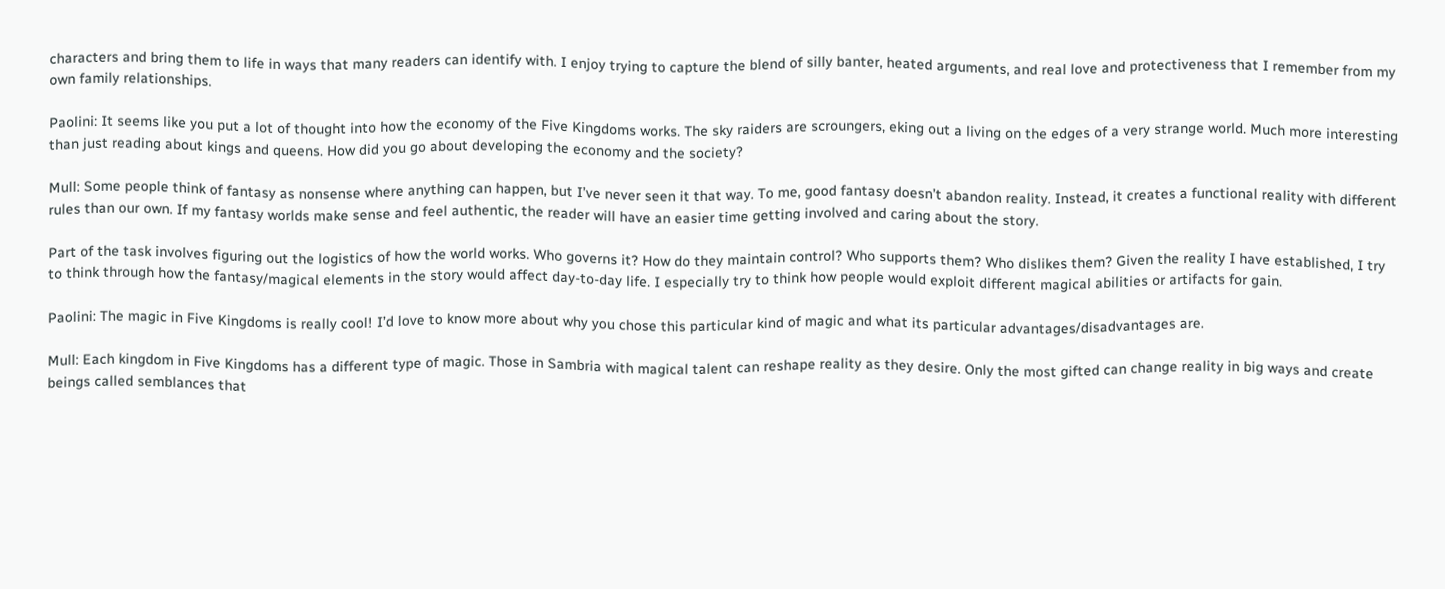characters and bring them to life in ways that many readers can identify with. I enjoy trying to capture the blend of silly banter, heated arguments, and real love and protectiveness that I remember from my own family relationships.

Paolini: It seems like you put a lot of thought into how the economy of the Five Kingdoms works. The sky raiders are scroungers, eking out a living on the edges of a very strange world. Much more interesting than just reading about kings and queens. How did you go about developing the economy and the society?

Mull: Some people think of fantasy as nonsense where anything can happen, but I’ve never seen it that way. To me, good fantasy doesn’t abandon reality. Instead, it creates a functional reality with different rules than our own. If my fantasy worlds make sense and feel authentic, the reader will have an easier time getting involved and caring about the story.

Part of the task involves figuring out the logistics of how the world works. Who governs it? How do they maintain control? Who supports them? Who dislikes them? Given the reality I have established, I try to think through how the fantasy/magical elements in the story would affect day-to-day life. I especially try to think how people would exploit different magical abilities or artifacts for gain.

Paolini: The magic in Five Kingdoms is really cool! I’d love to know more about why you chose this particular kind of magic and what its particular advantages/disadvantages are.

Mull: Each kingdom in Five Kingdoms has a different type of magic. Those in Sambria with magical talent can reshape reality as they desire. Only the most gifted can change reality in big ways and create beings called semblances that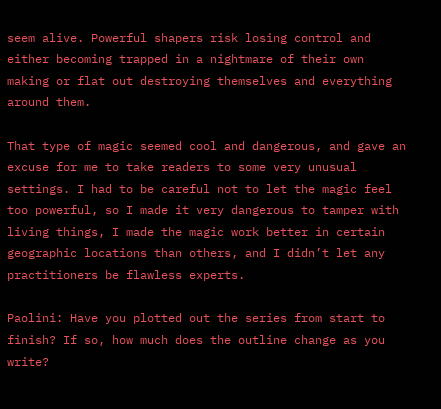seem alive. Powerful shapers risk losing control and either becoming trapped in a nightmare of their own making or flat out destroying themselves and everything around them.

That type of magic seemed cool and dangerous, and gave an excuse for me to take readers to some very unusual settings. I had to be careful not to let the magic feel too powerful, so I made it very dangerous to tamper with living things, I made the magic work better in certain geographic locations than others, and I didn’t let any practitioners be flawless experts.

Paolini: Have you plotted out the series from start to finish? If so, how much does the outline change as you write?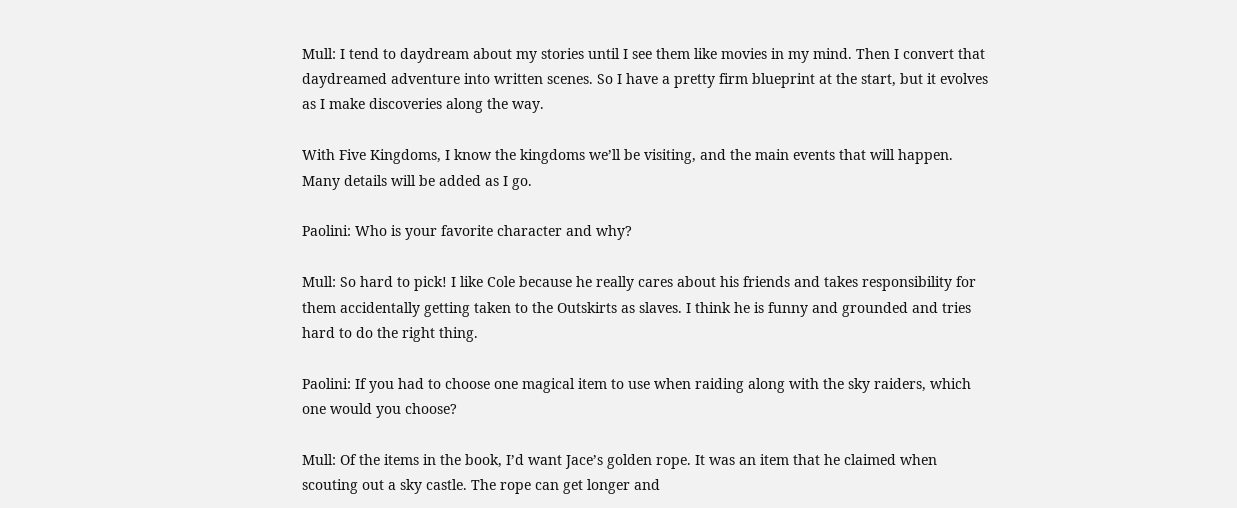Mull: I tend to daydream about my stories until I see them like movies in my mind. Then I convert that daydreamed adventure into written scenes. So I have a pretty firm blueprint at the start, but it evolves as I make discoveries along the way.

With Five Kingdoms, I know the kingdoms we’ll be visiting, and the main events that will happen. Many details will be added as I go.

Paolini: Who is your favorite character and why?

Mull: So hard to pick! I like Cole because he really cares about his friends and takes responsibility for them accidentally getting taken to the Outskirts as slaves. I think he is funny and grounded and tries hard to do the right thing.

Paolini: If you had to choose one magical item to use when raiding along with the sky raiders, which one would you choose?

Mull: Of the items in the book, I’d want Jace’s golden rope. It was an item that he claimed when scouting out a sky castle. The rope can get longer and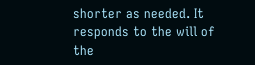shorter as needed. It responds to the will of the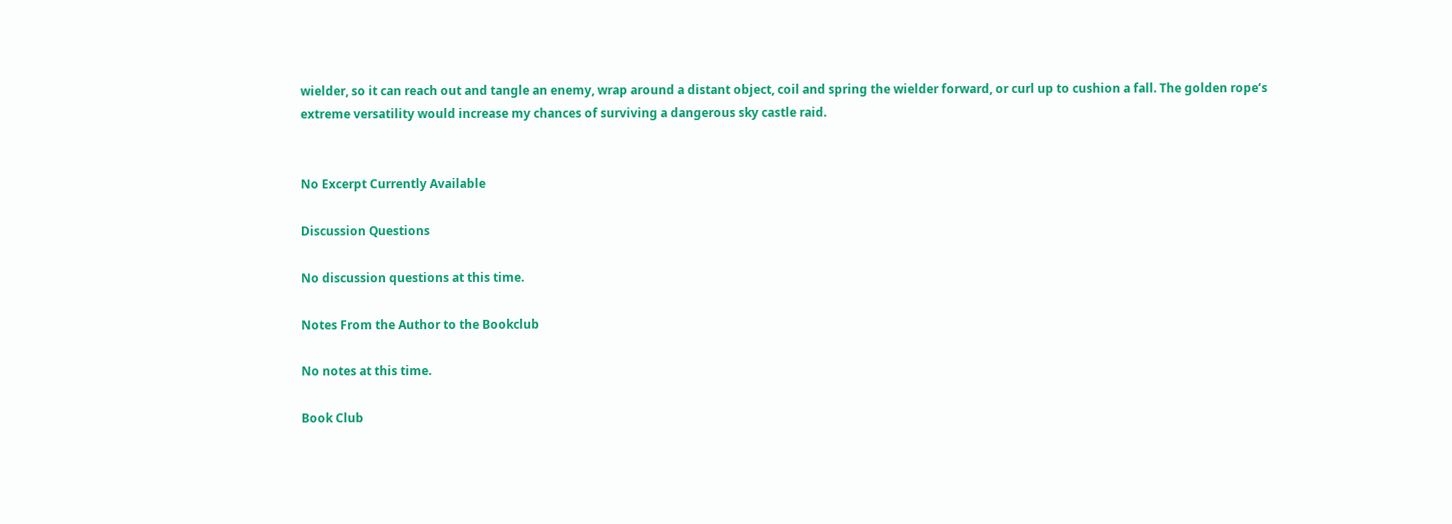wielder, so it can reach out and tangle an enemy, wrap around a distant object, coil and spring the wielder forward, or curl up to cushion a fall. The golden rope’s extreme versatility would increase my chances of surviving a dangerous sky castle raid.


No Excerpt Currently Available

Discussion Questions

No discussion questions at this time.

Notes From the Author to the Bookclub

No notes at this time.

Book Club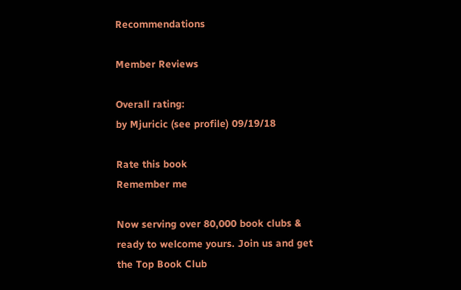Recommendations

Member Reviews

Overall rating:
by Mjuricic (see profile) 09/19/18

Rate this book
Remember me

Now serving over 80,000 book clubs & ready to welcome yours. Join us and get the Top Book Club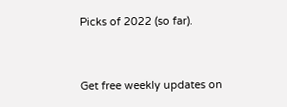Picks of 2022 (so far).



Get free weekly updates on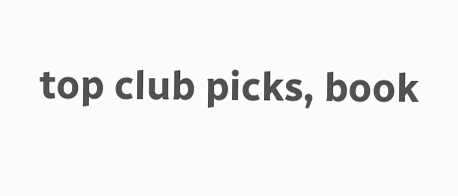top club picks, book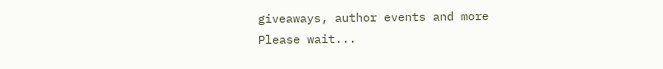giveaways, author events and more
Please wait...